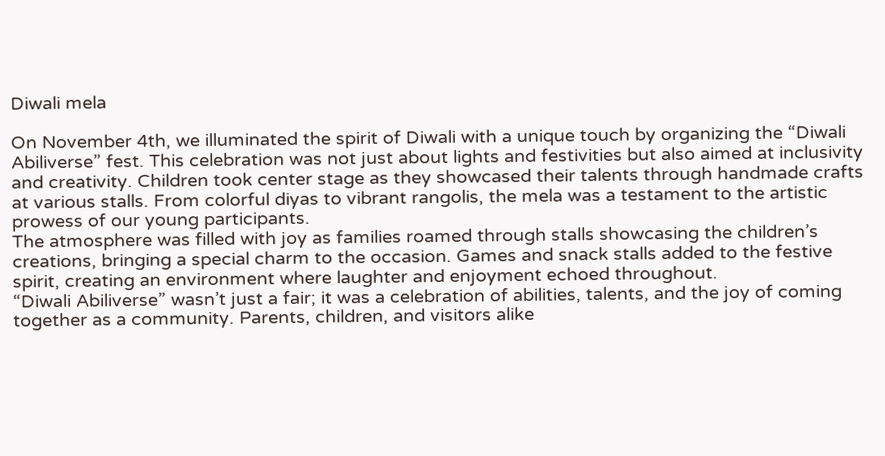Diwali mela

On November 4th, we illuminated the spirit of Diwali with a unique touch by organizing the “Diwali Abiliverse” fest. This celebration was not just about lights and festivities but also aimed at inclusivity and creativity. Children took center stage as they showcased their talents through handmade crafts at various stalls. From colorful diyas to vibrant rangolis, the mela was a testament to the artistic prowess of our young participants.
The atmosphere was filled with joy as families roamed through stalls showcasing the children’s creations, bringing a special charm to the occasion. Games and snack stalls added to the festive spirit, creating an environment where laughter and enjoyment echoed throughout.
“Diwali Abiliverse” wasn’t just a fair; it was a celebration of abilities, talents, and the joy of coming together as a community. Parents, children, and visitors alike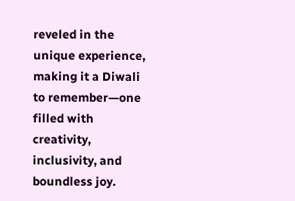reveled in the unique experience, making it a Diwali to remember—one filled with creativity, inclusivity, and boundless joy.